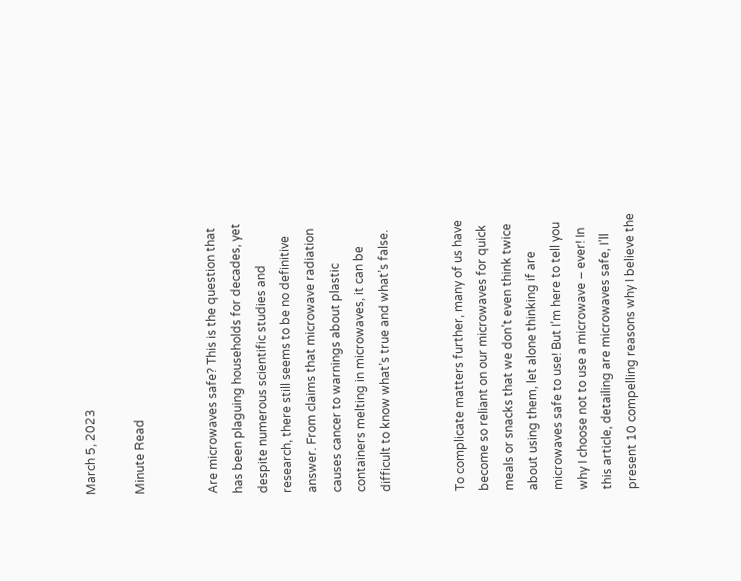March 5, 2023

Minute Read


Are microwaves safe? This is the question that has been plaguing households for decades, yet despite numerous scientific studies and research, there still seems to be no definitive answer. From claims that microwave radiation causes cancer to warnings about plastic containers melting in microwaves, it can be difficult to know what’s true and what’s false.


To complicate matters further, many of us have become so reliant on our microwaves for quick meals or snacks that we don’t even think twice about using them, let alone thinking if are microwaves safe to use! But I’m here to tell you why I choose not to use a microwave – ever! In this article, detailing are microwaves safe, I’ll present 10 compelling reasons why I believe the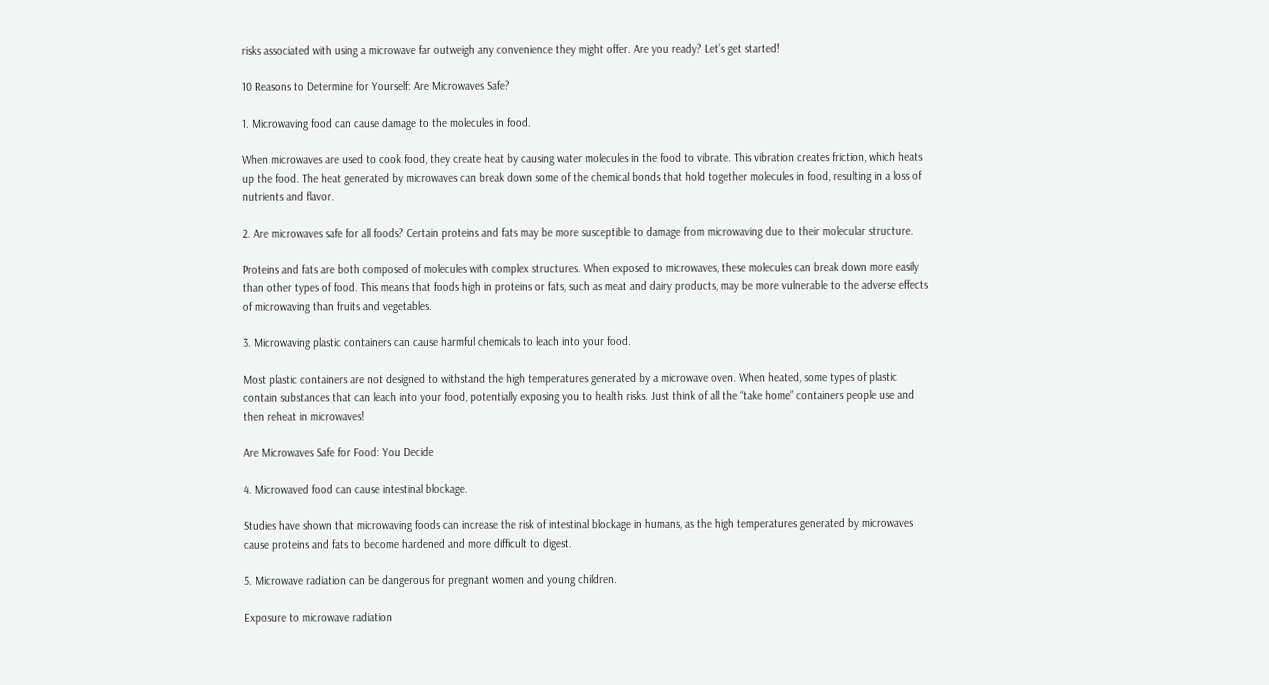risks associated with using a microwave far outweigh any convenience they might offer. Are you ready? Let’s get started!

10 Reasons to Determine for Yourself: Are Microwaves Safe?

1. Microwaving food can cause damage to the molecules in food.

When microwaves are used to cook food, they create heat by causing water molecules in the food to vibrate. This vibration creates friction, which heats up the food. The heat generated by microwaves can break down some of the chemical bonds that hold together molecules in food, resulting in a loss of nutrients and flavor.

2. Are microwaves safe for all foods? Certain proteins and fats may be more susceptible to damage from microwaving due to their molecular structure.

Proteins and fats are both composed of molecules with complex structures. When exposed to microwaves, these molecules can break down more easily than other types of food. This means that foods high in proteins or fats, such as meat and dairy products, may be more vulnerable to the adverse effects of microwaving than fruits and vegetables.

3. Microwaving plastic containers can cause harmful chemicals to leach into your food.

Most plastic containers are not designed to withstand the high temperatures generated by a microwave oven. When heated, some types of plastic contain substances that can leach into your food, potentially exposing you to health risks. Just think of all the “take home” containers people use and then reheat in microwaves!

Are Microwaves Safe for Food: You Decide

4. Microwaved food can cause intestinal blockage.

Studies have shown that microwaving foods can increase the risk of intestinal blockage in humans, as the high temperatures generated by microwaves cause proteins and fats to become hardened and more difficult to digest.

5. Microwave radiation can be dangerous for pregnant women and young children.

Exposure to microwave radiation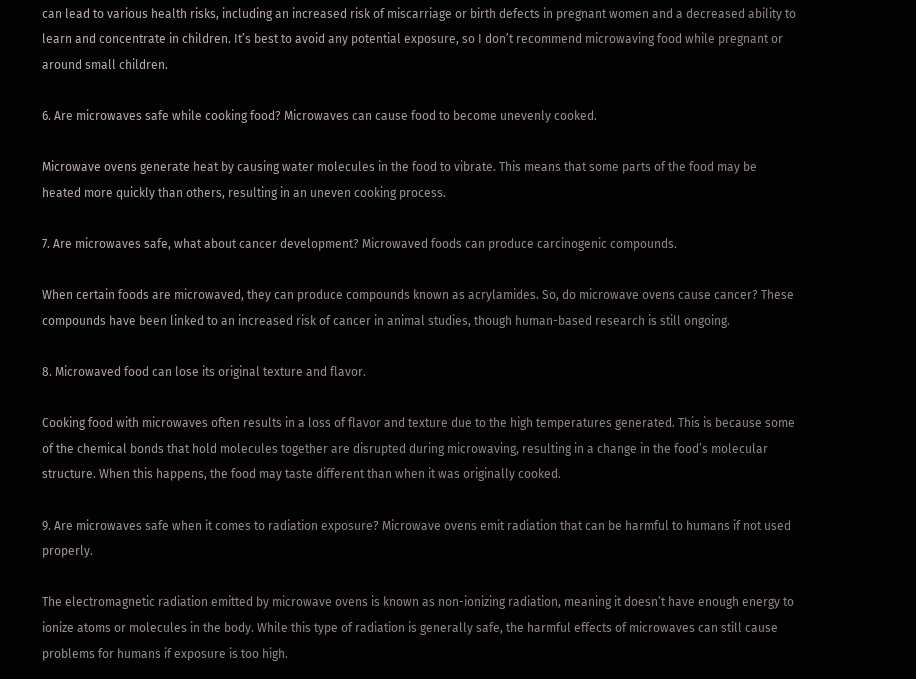can lead to various health risks, including an increased risk of miscarriage or birth defects in pregnant women and a decreased ability to learn and concentrate in children. It’s best to avoid any potential exposure, so I don’t recommend microwaving food while pregnant or around small children.

6. Are microwaves safe while cooking food? Microwaves can cause food to become unevenly cooked.

Microwave ovens generate heat by causing water molecules in the food to vibrate. This means that some parts of the food may be heated more quickly than others, resulting in an uneven cooking process.

7. Are microwaves safe, what about cancer development? Microwaved foods can produce carcinogenic compounds.

When certain foods are microwaved, they can produce compounds known as acrylamides. So, do microwave ovens cause cancer? These compounds have been linked to an increased risk of cancer in animal studies, though human-based research is still ongoing.

8. Microwaved food can lose its original texture and flavor.

Cooking food with microwaves often results in a loss of flavor and texture due to the high temperatures generated. This is because some of the chemical bonds that hold molecules together are disrupted during microwaving, resulting in a change in the food’s molecular structure. When this happens, the food may taste different than when it was originally cooked.

9. Are microwaves safe when it comes to radiation exposure? Microwave ovens emit radiation that can be harmful to humans if not used properly.

The electromagnetic radiation emitted by microwave ovens is known as non-ionizing radiation, meaning it doesn’t have enough energy to ionize atoms or molecules in the body. While this type of radiation is generally safe, the harmful effects of microwaves can still cause problems for humans if exposure is too high.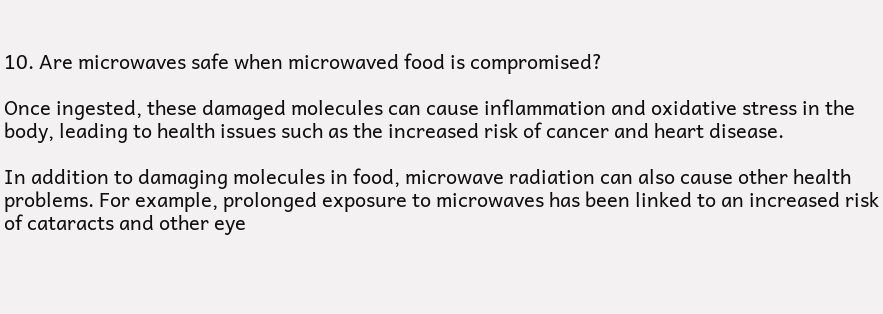10. Are microwaves safe when microwaved food is compromised?

Once ingested, these damaged molecules can cause inflammation and oxidative stress in the body, leading to health issues such as the increased risk of cancer and heart disease.

In addition to damaging molecules in food, microwave radiation can also cause other health problems. For example, prolonged exposure to microwaves has been linked to an increased risk of cataracts and other eye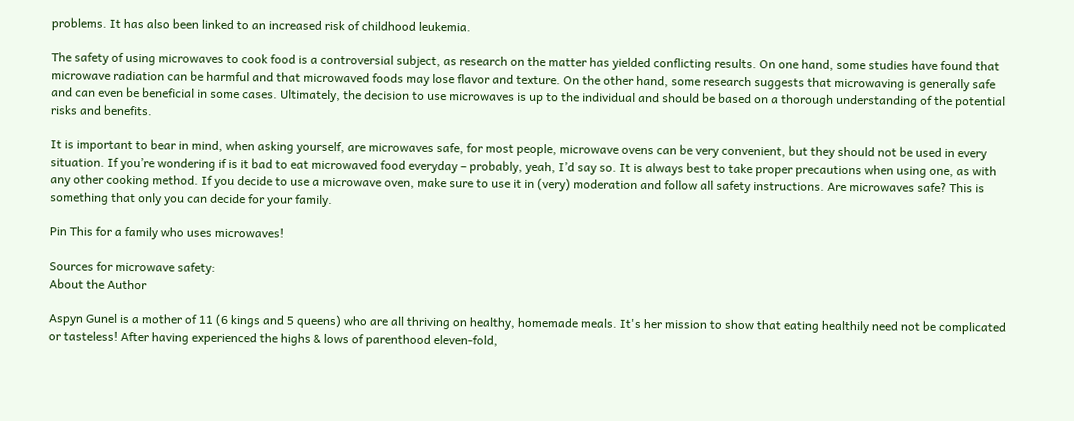problems. It has also been linked to an increased risk of childhood leukemia.

The safety of using microwaves to cook food is a controversial subject, as research on the matter has yielded conflicting results. On one hand, some studies have found that microwave radiation can be harmful and that microwaved foods may lose flavor and texture. On the other hand, some research suggests that microwaving is generally safe and can even be beneficial in some cases. Ultimately, the decision to use microwaves is up to the individual and should be based on a thorough understanding of the potential risks and benefits.

It is important to bear in mind, when asking yourself, are microwaves safe, for most people, microwave ovens can be very convenient, but they should not be used in every situation. If you’re wondering if is it bad to eat microwaved food everyday – probably, yeah, I’d say so. It is always best to take proper precautions when using one, as with any other cooking method. If you decide to use a microwave oven, make sure to use it in (very) moderation and follow all safety instructions. Are microwaves safe? This is something that only you can decide for your family.

Pin This for a family who uses microwaves!

Sources for microwave safety:
About the Author

Aspyn Gunel is a mother of 11 (6 kings and 5 queens) who are all thriving on healthy, homemade meals. It's her mission to show that eating healthily need not be complicated or tasteless! After having experienced the highs & lows of parenthood eleven-fold,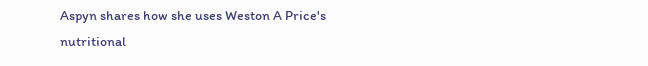Aspyn shares how she uses Weston A Price's nutritional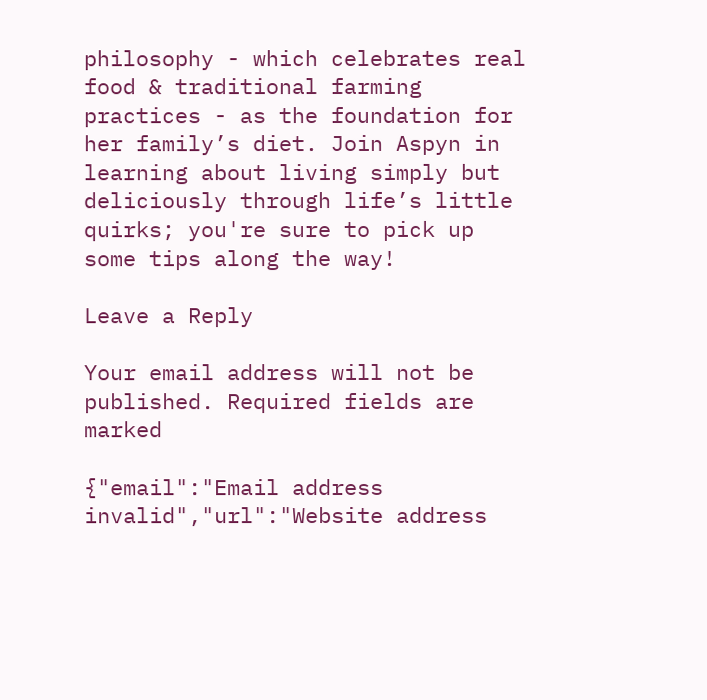philosophy - which celebrates real food & traditional farming practices - as the foundation for her family’s diet. Join Aspyn in learning about living simply but deliciously through life’s little quirks; you're sure to pick up some tips along the way!

Leave a Reply

Your email address will not be published. Required fields are marked

{"email":"Email address invalid","url":"Website address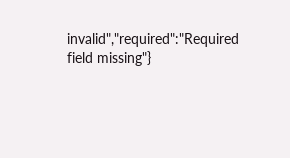invalid","required":"Required field missing"}